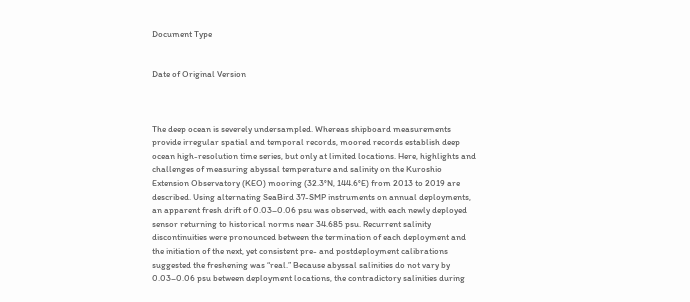Document Type


Date of Original Version



The deep ocean is severely undersampled. Whereas shipboard measurements provide irregular spatial and temporal records, moored records establish deep ocean high-resolution time series, but only at limited locations. Here, highlights and challenges of measuring abyssal temperature and salinity on the Kuroshio Extension Observatory (KEO) mooring (32.3°N, 144.6°E) from 2013 to 2019 are described. Using alternating SeaBird 37-SMP instruments on annual deployments, an apparent fresh drift of 0.03–0.06 psu was observed, with each newly deployed sensor returning to historical norms near 34.685 psu. Recurrent salinity discontinuities were pronounced between the termination of each deployment and the initiation of the next, yet consistent pre- and postdeployment calibrations suggested the freshening was “real.” Because abyssal salinities do not vary by 0.03–0.06 psu between deployment locations, the contradictory salinities during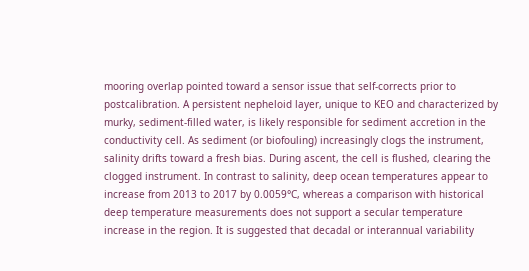mooring overlap pointed toward a sensor issue that self-corrects prior to postcalibration. A persistent nepheloid layer, unique to KEO and characterized by murky, sediment-filled water, is likely responsible for sediment accretion in the conductivity cell. As sediment (or biofouling) increasingly clogs the instrument, salinity drifts toward a fresh bias. During ascent, the cell is flushed, clearing the clogged instrument. In contrast to salinity, deep ocean temperatures appear to increase from 2013 to 2017 by 0.0059°C, whereas a comparison with historical deep temperature measurements does not support a secular temperature increase in the region. It is suggested that decadal or interannual variability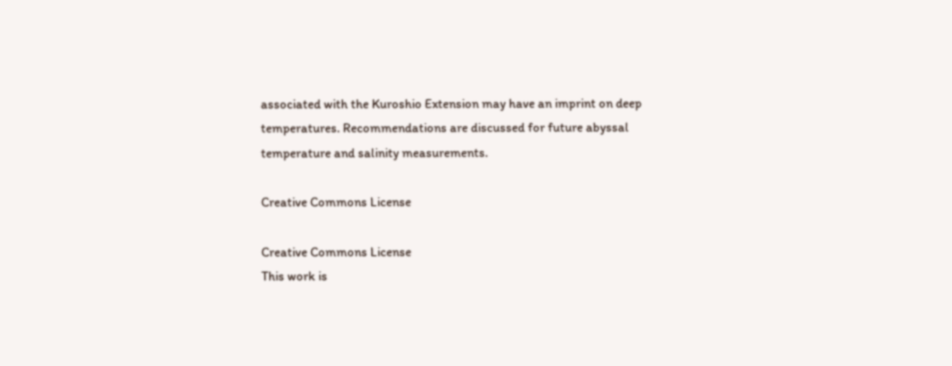associated with the Kuroshio Extension may have an imprint on deep temperatures. Recommendations are discussed for future abyssal temperature and salinity measurements.

Creative Commons License

Creative Commons License
This work is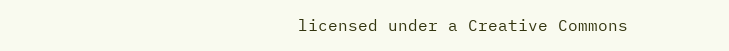licensed under a Creative Commons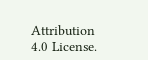Attribution 4.0 License.